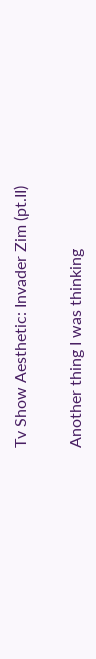Tv Show Aesthetic: Invader Zim (pt.II)

Another thing I was thinking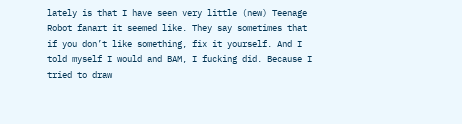lately is that I have seen very little (new) Teenage Robot fanart it seemed like. They say sometimes that if you don’t like something, fix it yourself. And I told myself I would and BAM, I fucking did. Because I tried to draw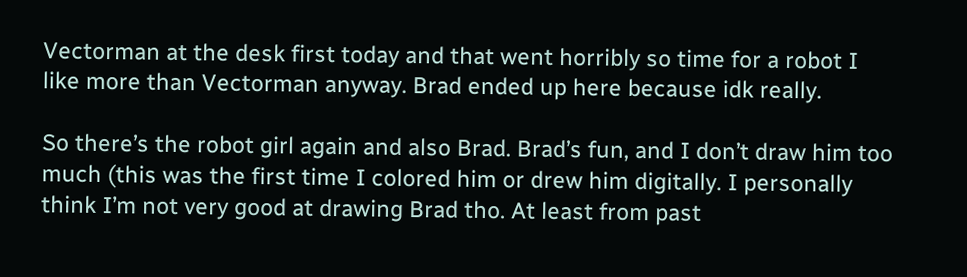Vectorman at the desk first today and that went horribly so time for a robot I like more than Vectorman anyway. Brad ended up here because idk really.

So there’s the robot girl again and also Brad. Brad’s fun, and I don’t draw him too much (this was the first time I colored him or drew him digitally. I personally think I’m not very good at drawing Brad tho. At least from past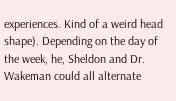experiences. Kind of a weird head shape). Depending on the day of the week, he, Sheldon and Dr. Wakeman could all alternate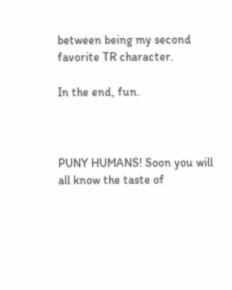between being my second favorite TR character.

In the end, fun.



PUNY HUMANS! Soon you will all know the taste of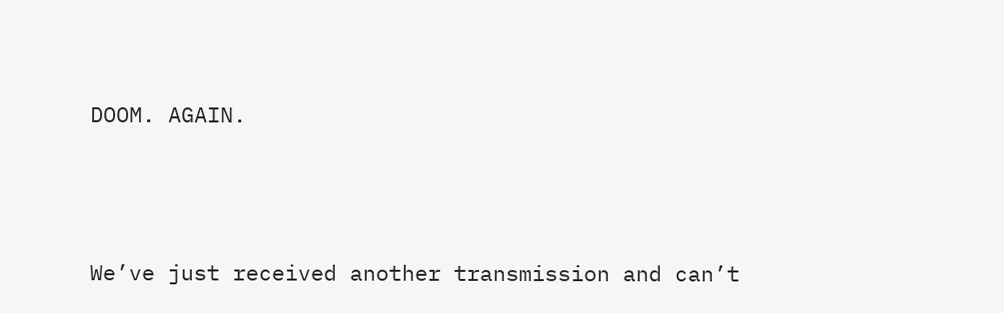DOOM. AGAIN.



We’ve just received another transmission and can’t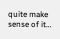quite make sense of it…